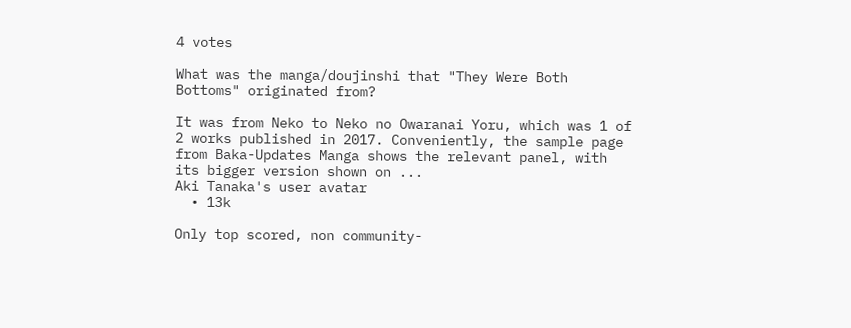4 votes

What was the manga/doujinshi that "They Were Both Bottoms" originated from?

It was from Neko to Neko no Owaranai Yoru, which was 1 of 2 works published in 2017. Conveniently, the sample page from Baka-Updates Manga shows the relevant panel, with its bigger version shown on ...
Aki Tanaka's user avatar
  • 13k

Only top scored, non community-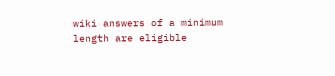wiki answers of a minimum length are eligible